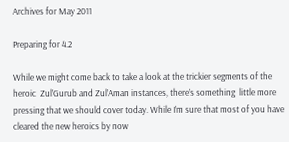Archives for May 2011

Preparing for 4.2

While we might come back to take a look at the trickier segments of the heroic  Zul’Gurub and Zul’Aman instances, there’s something  little more pressing that we should cover today. While I’m sure that most of you have cleared the new heroics by now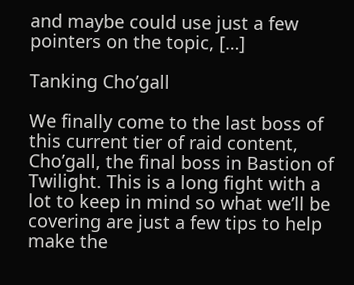and maybe could use just a few pointers on the topic, […]

Tanking Cho’gall

We finally come to the last boss of this current tier of raid content, Cho’gall, the final boss in Bastion of Twilight. This is a long fight with a lot to keep in mind so what we’ll be covering are just a few tips to help make the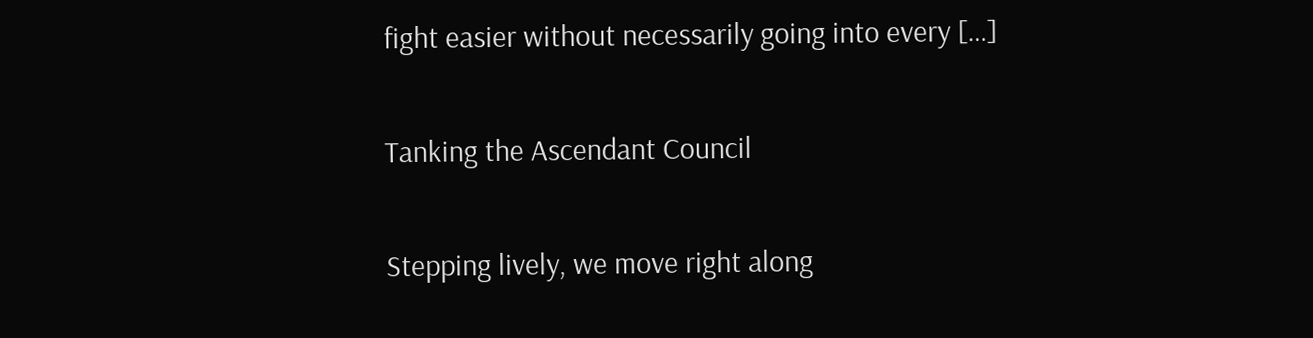fight easier without necessarily going into every […]

Tanking the Ascendant Council

Stepping lively, we move right along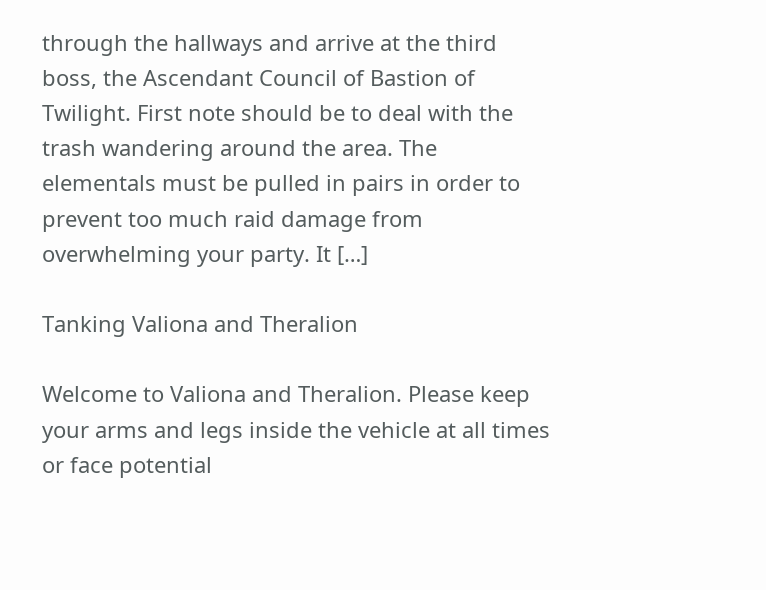through the hallways and arrive at the third boss, the Ascendant Council of Bastion of Twilight. First note should be to deal with the trash wandering around the area. The elementals must be pulled in pairs in order to prevent too much raid damage from overwhelming your party. It […]

Tanking Valiona and Theralion

Welcome to Valiona and Theralion. Please keep your arms and legs inside the vehicle at all times or face potential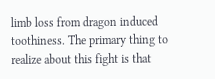limb loss from dragon induced toothiness. The primary thing to realize about this fight is that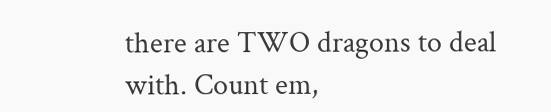there are TWO dragons to deal with. Count em,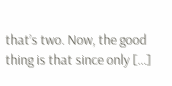that’s two. Now, the good thing is that since only […]